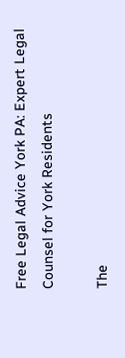Free Legal Advice York PA: Expert Legal Counsel for York Residents

The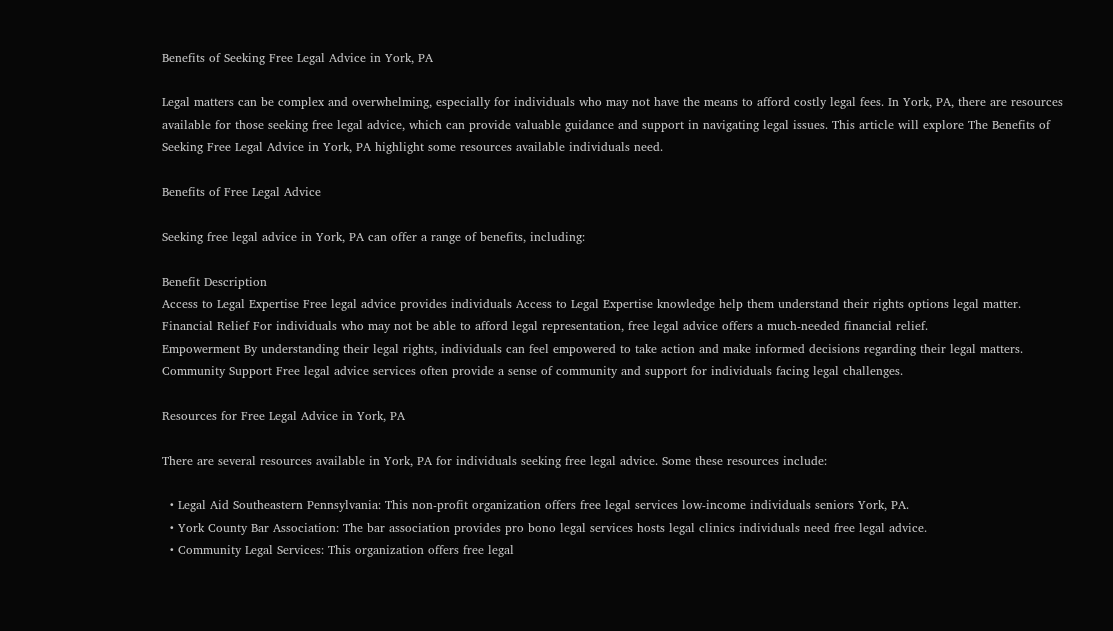Benefits of Seeking Free Legal Advice in York, PA

Legal matters can be complex and overwhelming, especially for individuals who may not have the means to afford costly legal fees. In York, PA, there are resources available for those seeking free legal advice, which can provide valuable guidance and support in navigating legal issues. This article will explore The Benefits of Seeking Free Legal Advice in York, PA highlight some resources available individuals need.

Benefits of Free Legal Advice

Seeking free legal advice in York, PA can offer a range of benefits, including:

Benefit Description
Access to Legal Expertise Free legal advice provides individuals Access to Legal Expertise knowledge help them understand their rights options legal matter.
Financial Relief For individuals who may not be able to afford legal representation, free legal advice offers a much-needed financial relief.
Empowerment By understanding their legal rights, individuals can feel empowered to take action and make informed decisions regarding their legal matters.
Community Support Free legal advice services often provide a sense of community and support for individuals facing legal challenges.

Resources for Free Legal Advice in York, PA

There are several resources available in York, PA for individuals seeking free legal advice. Some these resources include:

  • Legal Aid Southeastern Pennsylvania: This non-profit organization offers free legal services low-income individuals seniors York, PA.
  • York County Bar Association: The bar association provides pro bono legal services hosts legal clinics individuals need free legal advice.
  • Community Legal Services: This organization offers free legal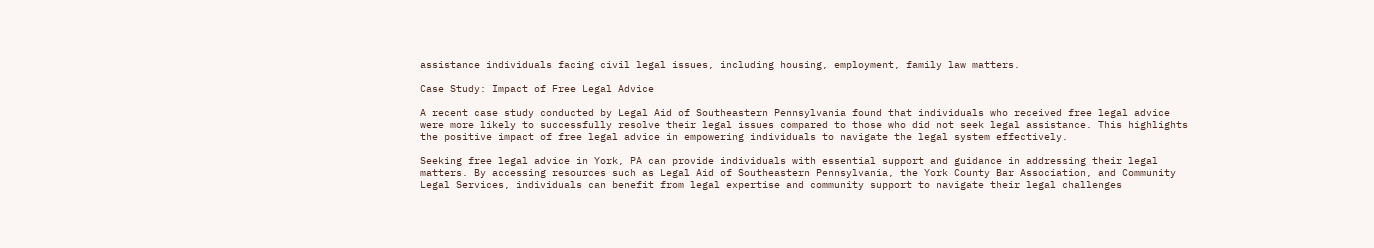assistance individuals facing civil legal issues, including housing, employment, family law matters.

Case Study: Impact of Free Legal Advice

A recent case study conducted by Legal Aid of Southeastern Pennsylvania found that individuals who received free legal advice were more likely to successfully resolve their legal issues compared to those who did not seek legal assistance. This highlights the positive impact of free legal advice in empowering individuals to navigate the legal system effectively.

Seeking free legal advice in York, PA can provide individuals with essential support and guidance in addressing their legal matters. By accessing resources such as Legal Aid of Southeastern Pennsylvania, the York County Bar Association, and Community Legal Services, individuals can benefit from legal expertise and community support to navigate their legal challenges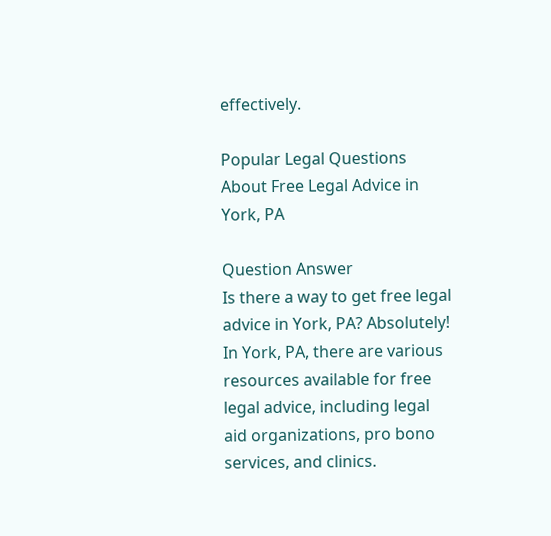effectively.

Popular Legal Questions About Free Legal Advice in York, PA

Question Answer
Is there a way to get free legal advice in York, PA? Absolutely! In York, PA, there are various resources available for free legal advice, including legal aid organizations, pro bono services, and clinics.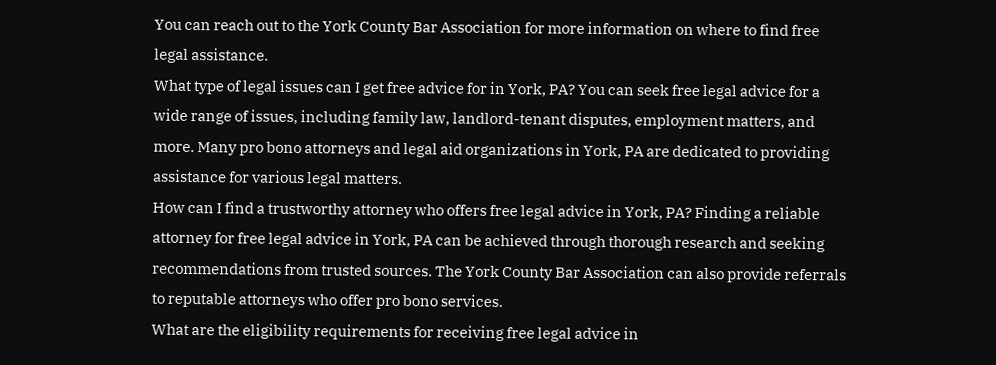You can reach out to the York County Bar Association for more information on where to find free legal assistance.
What type of legal issues can I get free advice for in York, PA? You can seek free legal advice for a wide range of issues, including family law, landlord-tenant disputes, employment matters, and more. Many pro bono attorneys and legal aid organizations in York, PA are dedicated to providing assistance for various legal matters.
How can I find a trustworthy attorney who offers free legal advice in York, PA? Finding a reliable attorney for free legal advice in York, PA can be achieved through thorough research and seeking recommendations from trusted sources. The York County Bar Association can also provide referrals to reputable attorneys who offer pro bono services.
What are the eligibility requirements for receiving free legal advice in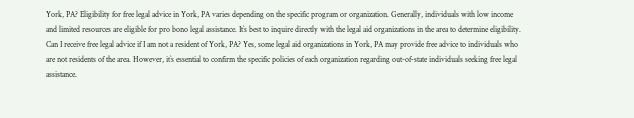York, PA? Eligibility for free legal advice in York, PA varies depending on the specific program or organization. Generally, individuals with low income and limited resources are eligible for pro bono legal assistance. It`s best to inquire directly with the legal aid organizations in the area to determine eligibility.
Can I receive free legal advice if I am not a resident of York, PA? Yes, some legal aid organizations in York, PA may provide free advice to individuals who are not residents of the area. However, it`s essential to confirm the specific policies of each organization regarding out-of-state individuals seeking free legal assistance.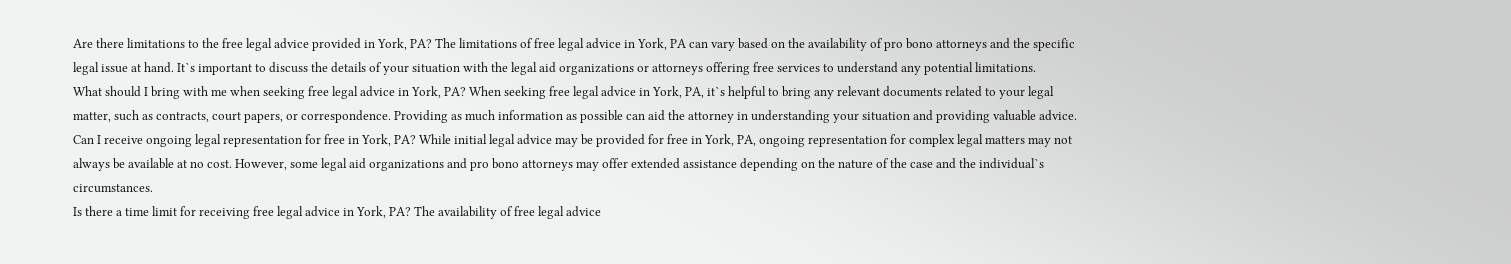Are there limitations to the free legal advice provided in York, PA? The limitations of free legal advice in York, PA can vary based on the availability of pro bono attorneys and the specific legal issue at hand. It`s important to discuss the details of your situation with the legal aid organizations or attorneys offering free services to understand any potential limitations.
What should I bring with me when seeking free legal advice in York, PA? When seeking free legal advice in York, PA, it`s helpful to bring any relevant documents related to your legal matter, such as contracts, court papers, or correspondence. Providing as much information as possible can aid the attorney in understanding your situation and providing valuable advice.
Can I receive ongoing legal representation for free in York, PA? While initial legal advice may be provided for free in York, PA, ongoing representation for complex legal matters may not always be available at no cost. However, some legal aid organizations and pro bono attorneys may offer extended assistance depending on the nature of the case and the individual`s circumstances.
Is there a time limit for receiving free legal advice in York, PA? The availability of free legal advice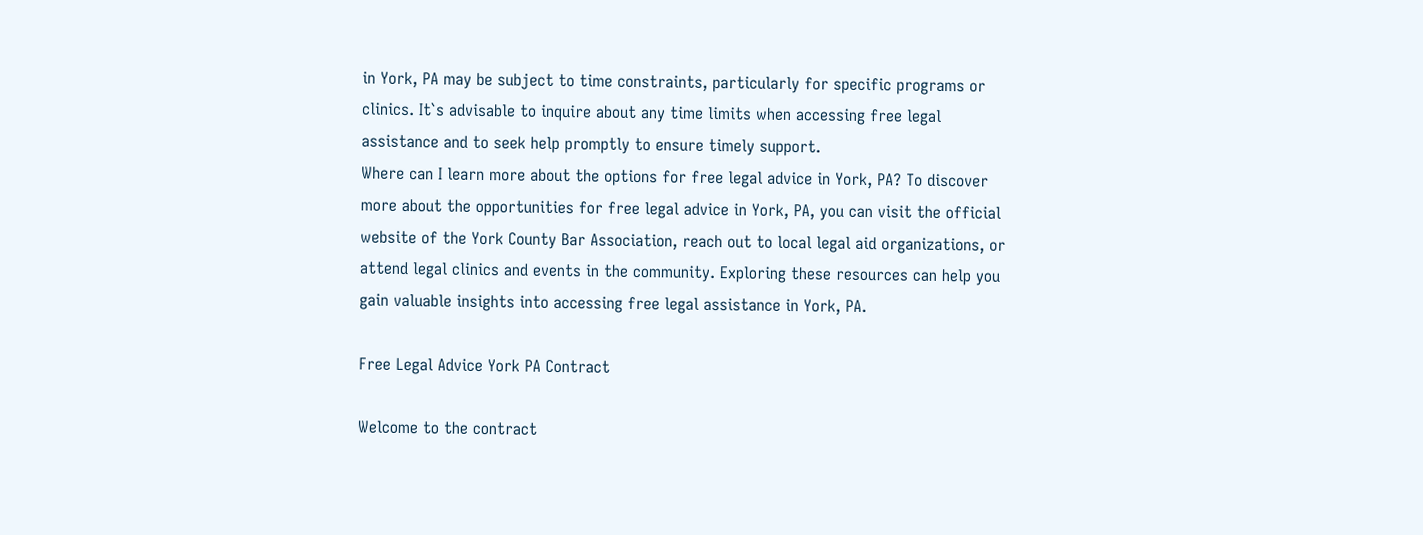in York, PA may be subject to time constraints, particularly for specific programs or clinics. It`s advisable to inquire about any time limits when accessing free legal assistance and to seek help promptly to ensure timely support.
Where can I learn more about the options for free legal advice in York, PA? To discover more about the opportunities for free legal advice in York, PA, you can visit the official website of the York County Bar Association, reach out to local legal aid organizations, or attend legal clinics and events in the community. Exploring these resources can help you gain valuable insights into accessing free legal assistance in York, PA.

Free Legal Advice York PA Contract

Welcome to the contract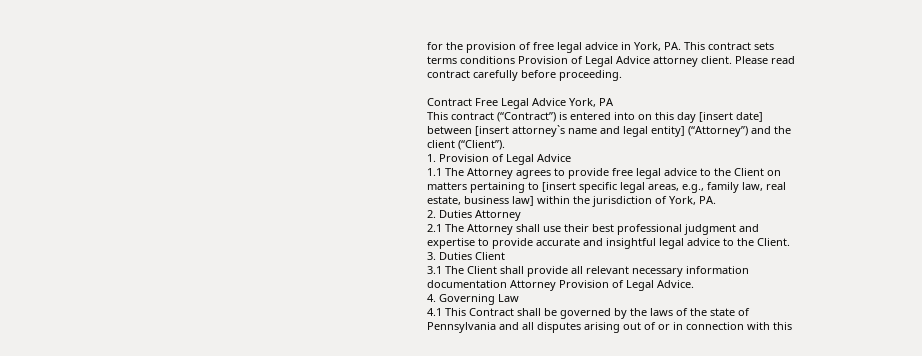for the provision of free legal advice in York, PA. This contract sets terms conditions Provision of Legal Advice attorney client. Please read contract carefully before proceeding.

Contract Free Legal Advice York, PA
This contract (“Contract”) is entered into on this day [insert date] between [insert attorney`s name and legal entity] (“Attorney”) and the client (“Client”).
1. Provision of Legal Advice
1.1 The Attorney agrees to provide free legal advice to the Client on matters pertaining to [insert specific legal areas, e.g., family law, real estate, business law] within the jurisdiction of York, PA.
2. Duties Attorney
2.1 The Attorney shall use their best professional judgment and expertise to provide accurate and insightful legal advice to the Client.
3. Duties Client
3.1 The Client shall provide all relevant necessary information documentation Attorney Provision of Legal Advice.
4. Governing Law
4.1 This Contract shall be governed by the laws of the state of Pennsylvania and all disputes arising out of or in connection with this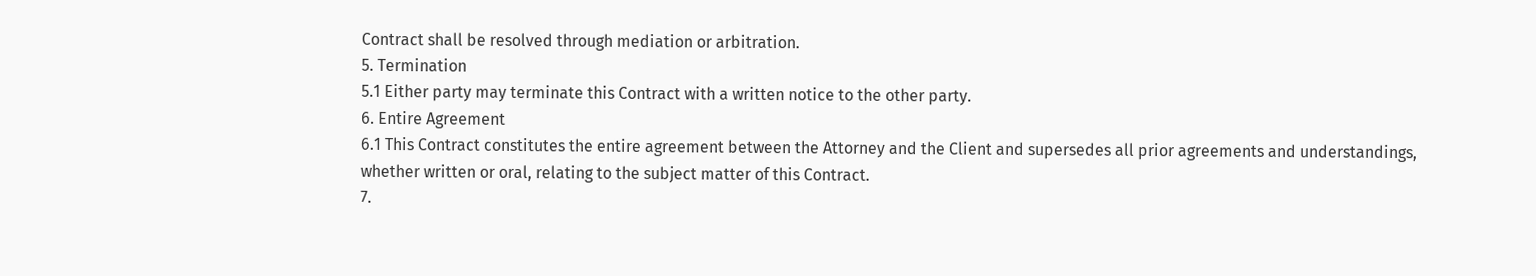Contract shall be resolved through mediation or arbitration.
5. Termination
5.1 Either party may terminate this Contract with a written notice to the other party.
6. Entire Agreement
6.1 This Contract constitutes the entire agreement between the Attorney and the Client and supersedes all prior agreements and understandings, whether written or oral, relating to the subject matter of this Contract.
7.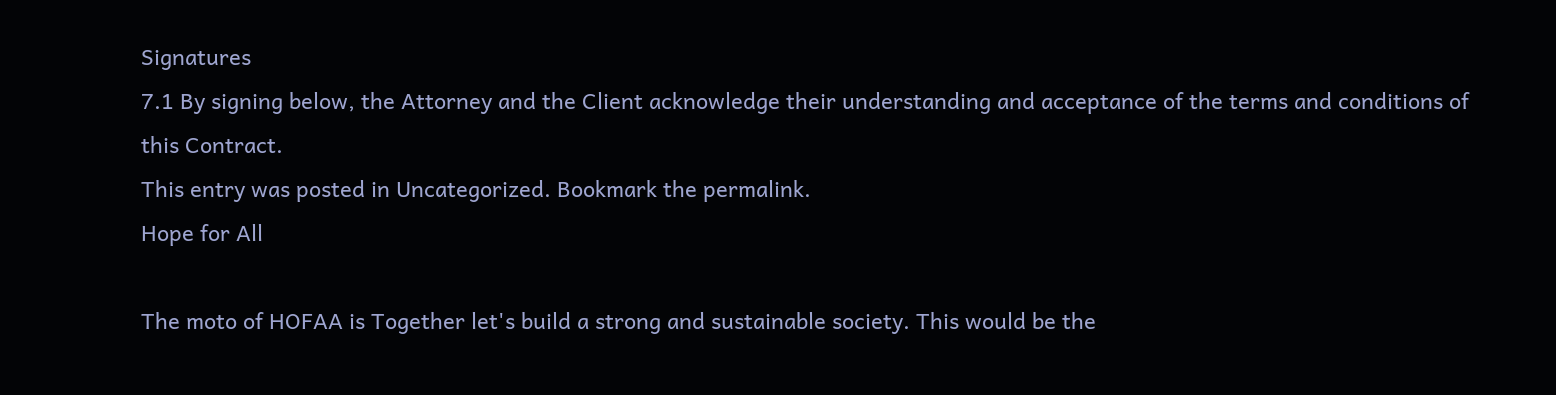Signatures
7.1 By signing below, the Attorney and the Client acknowledge their understanding and acceptance of the terms and conditions of this Contract.
This entry was posted in Uncategorized. Bookmark the permalink.
Hope for All

The moto of HOFAA is Together let's build a strong and sustainable society. This would be the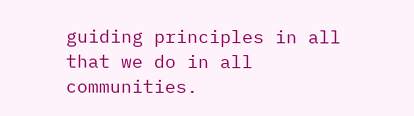guiding principles in all that we do in all communities.